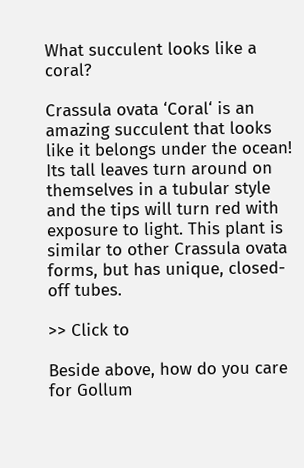What succulent looks like a coral?

Crassula ovata ‘Coral‘ is an amazing succulent that looks like it belongs under the ocean! Its tall leaves turn around on themselves in a tubular style and the tips will turn red with exposure to light. This plant is similar to other Crassula ovata forms, but has unique, closed-off tubes.

>> Click to

Beside above, how do you care for Gollum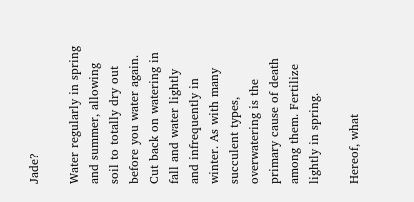Jade?

Water regularly in spring and summer, allowing soil to totally dry out before you water again. Cut back on watering in fall and water lightly and infrequently in winter. As with many succulent types, overwatering is the primary cause of death among them. Fertilize lightly in spring.

Hereof, what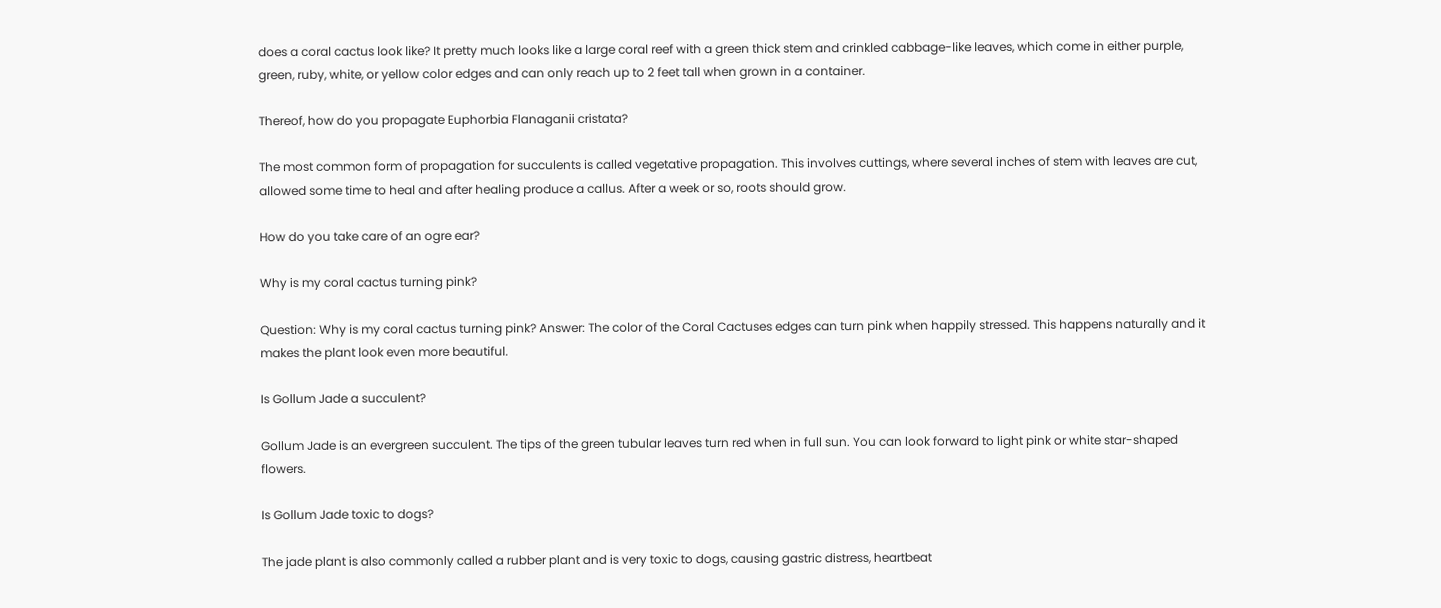does a coral cactus look like? It pretty much looks like a large coral reef with a green thick stem and crinkled cabbage-like leaves, which come in either purple, green, ruby, white, or yellow color edges and can only reach up to 2 feet tall when grown in a container.

Thereof, how do you propagate Euphorbia Flanaganii cristata?

The most common form of propagation for succulents is called vegetative propagation. This involves cuttings, where several inches of stem with leaves are cut, allowed some time to heal and after healing produce a callus. After a week or so, roots should grow.

How do you take care of an ogre ear?

Why is my coral cactus turning pink?

Question: Why is my coral cactus turning pink? Answer: The color of the Coral Cactuses edges can turn pink when happily stressed. This happens naturally and it makes the plant look even more beautiful.

Is Gollum Jade a succulent?

Gollum Jade is an evergreen succulent. The tips of the green tubular leaves turn red when in full sun. You can look forward to light pink or white star-shaped flowers.

Is Gollum Jade toxic to dogs?

The jade plant is also commonly called a rubber plant and is very toxic to dogs, causing gastric distress, heartbeat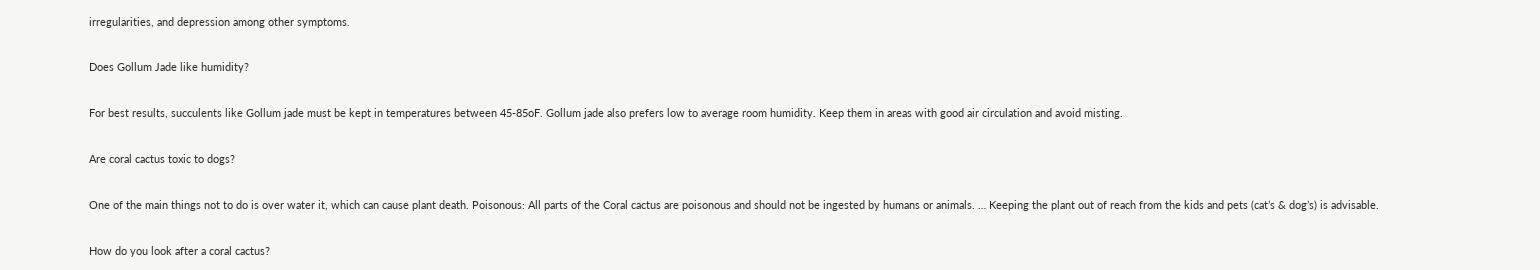irregularities, and depression among other symptoms.

Does Gollum Jade like humidity?

For best results, succulents like Gollum jade must be kept in temperatures between 45-85oF. Gollum jade also prefers low to average room humidity. Keep them in areas with good air circulation and avoid misting.

Are coral cactus toxic to dogs?

One of the main things not to do is over water it, which can cause plant death. Poisonous: All parts of the Coral cactus are poisonous and should not be ingested by humans or animals. … Keeping the plant out of reach from the kids and pets (cat’s & dog’s) is advisable.

How do you look after a coral cactus?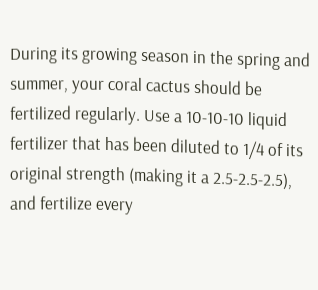During its growing season in the spring and summer, your coral cactus should be fertilized regularly. Use a 10-10-10 liquid fertilizer that has been diluted to 1/4 of its original strength (making it a 2.5-2.5-2.5), and fertilize every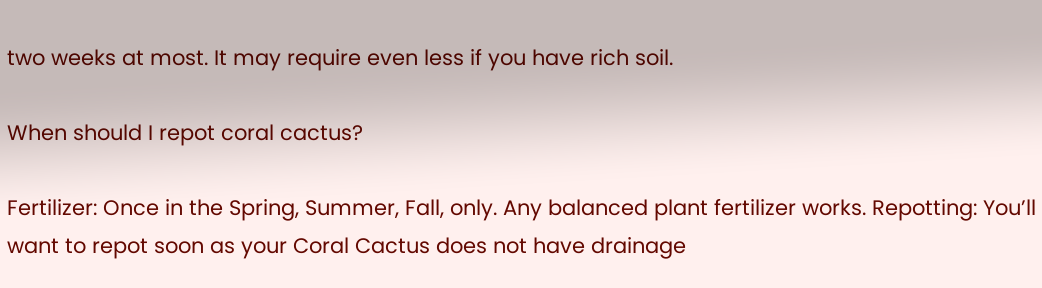two weeks at most. It may require even less if you have rich soil.

When should I repot coral cactus?

Fertilizer: Once in the Spring, Summer, Fall, only. Any balanced plant fertilizer works. Repotting: You’ll want to repot soon as your Coral Cactus does not have drainage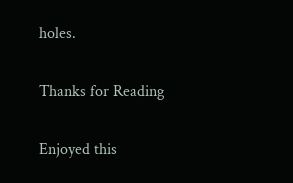holes.

Thanks for Reading

Enjoyed this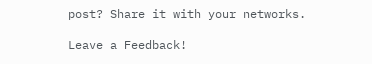post? Share it with your networks.

Leave a Feedback!